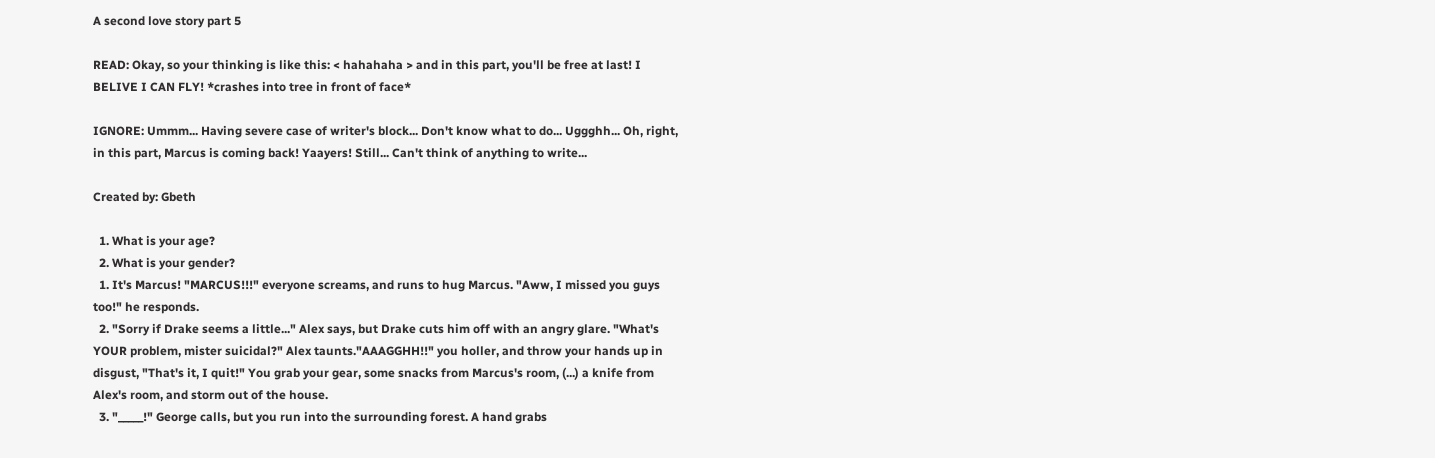A second love story part 5

READ: Okay, so your thinking is like this: < hahahaha > and in this part, you'll be free at last! I BELIVE I CAN FLY! *crashes into tree in front of face*

IGNORE: Ummm... Having severe case of writer's block... Don't know what to do... Uggghh... Oh, right, in this part, Marcus is coming back! Yaayers! Still... Can't think of anything to write...

Created by: Gbeth

  1. What is your age?
  2. What is your gender?
  1. It's Marcus! "MARCUS!!!" everyone screams, and runs to hug Marcus. "Aww, I missed you guys too!" he responds.
  2. "Sorry if Drake seems a little..." Alex says, but Drake cuts him off with an angry glare. "What's YOUR problem, mister suicidal?" Alex taunts."AAAGGHH!!" you holler, and throw your hands up in disgust, "That's it, I quit!" You grab your gear, some snacks from Marcus's room, (...) a knife from Alex's room, and storm out of the house.
  3. "_____!" George calls, but you run into the surrounding forest. A hand grabs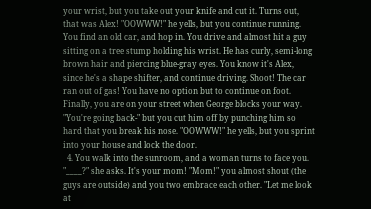your wrist, but you take out your knife and cut it. Turns out, that was Alex! "OOWWW!" he yells, but you continue running. You find an old car, and hop in. You drive and almost hit a guy sitting on a tree stump holding his wrist. He has curly, semi-long brown hair and piercing blue-gray eyes. You know it's Alex, since he's a shape shifter, and continue driving. Shoot! The car ran out of gas! You have no option but to continue on foot. Finally, you are on your street when George blocks your way. "You're going back-" but you cut him off by punching him so hard that you break his nose. "OOWWW!" he yells, but you sprint into your house and lock the door.
  4. You walk into the sunroom, and a woman turns to face you. "____?" she asks. It's your mom! "Mom!" you almost shout (the guys are outside) and you two embrace each other. "Let me look at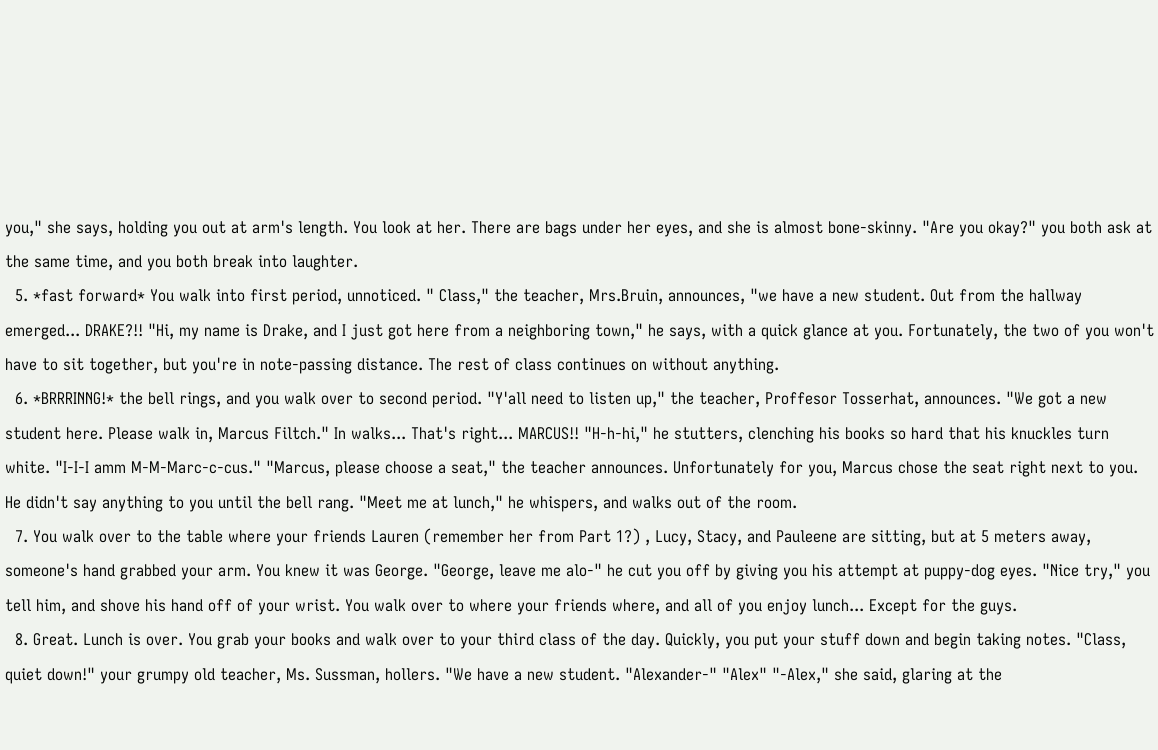you," she says, holding you out at arm's length. You look at her. There are bags under her eyes, and she is almost bone-skinny. "Are you okay?" you both ask at the same time, and you both break into laughter.
  5. *fast forward* You walk into first period, unnoticed. " Class," the teacher, Mrs.Bruin, announces, "we have a new student. Out from the hallway emerged... DRAKE?!! "Hi, my name is Drake, and I just got here from a neighboring town," he says, with a quick glance at you. Fortunately, the two of you won't have to sit together, but you're in note-passing distance. The rest of class continues on without anything.
  6. *BRRRINNG!* the bell rings, and you walk over to second period. "Y'all need to listen up," the teacher, Proffesor Tosserhat, announces. "We got a new student here. Please walk in, Marcus Filtch." In walks... That's right... MARCUS!! "H-h-hi," he stutters, clenching his books so hard that his knuckles turn white. "I-I-I amm M-M-Marc-c-cus." "Marcus, please choose a seat," the teacher announces. Unfortunately for you, Marcus chose the seat right next to you. He didn't say anything to you until the bell rang. "Meet me at lunch," he whispers, and walks out of the room.
  7. You walk over to the table where your friends Lauren (remember her from Part 1?) , Lucy, Stacy, and Pauleene are sitting, but at 5 meters away, someone's hand grabbed your arm. You knew it was George. "George, leave me alo-" he cut you off by giving you his attempt at puppy-dog eyes. "Nice try," you tell him, and shove his hand off of your wrist. You walk over to where your friends where, and all of you enjoy lunch... Except for the guys.
  8. Great. Lunch is over. You grab your books and walk over to your third class of the day. Quickly, you put your stuff down and begin taking notes. "Class, quiet down!" your grumpy old teacher, Ms. Sussman, hollers. "We have a new student. "Alexander-" "Alex" "-Alex," she said, glaring at the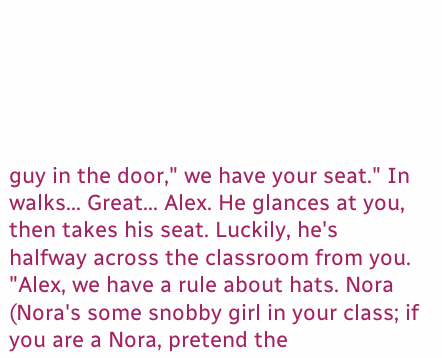guy in the door," we have your seat." In walks... Great... Alex. He glances at you, then takes his seat. Luckily, he's halfway across the classroom from you. "Alex, we have a rule about hats. Nora (Nora's some snobby girl in your class; if you are a Nora, pretend the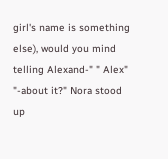girl's name is something else), would you mind telling Alexand-" " Alex" "-about it?" Nora stood up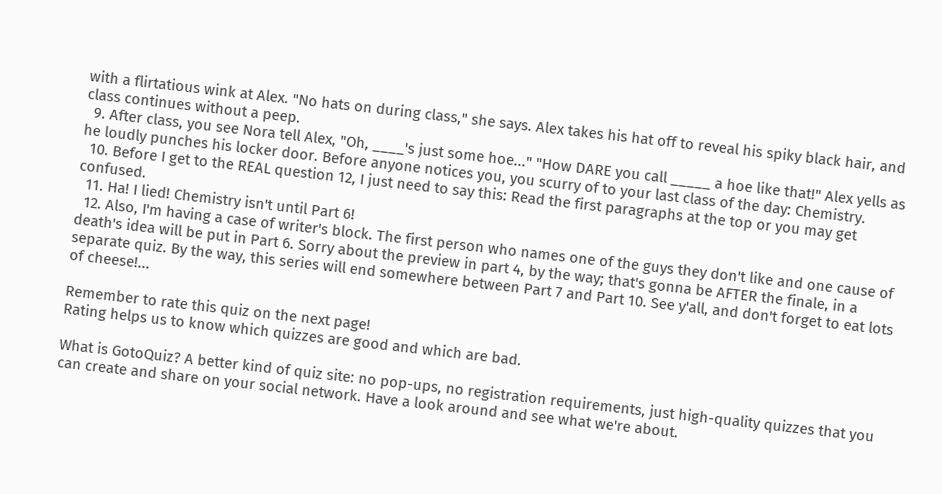with a flirtatious wink at Alex. "No hats on during class," she says. Alex takes his hat off to reveal his spiky black hair, and class continues without a peep.
  9. After class, you see Nora tell Alex, "Oh, ____'s just some hoe..." "How DARE you call _____ a hoe like that!" Alex yells as he loudly punches his locker door. Before anyone notices you, you scurry of to your last class of the day: Chemistry.
  10. Before I get to the REAL question 12, I just need to say this: Read the first paragraphs at the top or you may get confused.
  11. Ha! I lied! Chemistry isn't until Part 6!
  12. Also, I'm having a case of writer's block. The first person who names one of the guys they don't like and one cause of death's idea will be put in Part 6. Sorry about the preview in part 4, by the way; that's gonna be AFTER the finale, in a separate quiz. By the way, this series will end somewhere between Part 7 and Part 10. See y'all, and don't forget to eat lots of cheese!...

Remember to rate this quiz on the next page!
Rating helps us to know which quizzes are good and which are bad.

What is GotoQuiz? A better kind of quiz site: no pop-ups, no registration requirements, just high-quality quizzes that you can create and share on your social network. Have a look around and see what we're about.